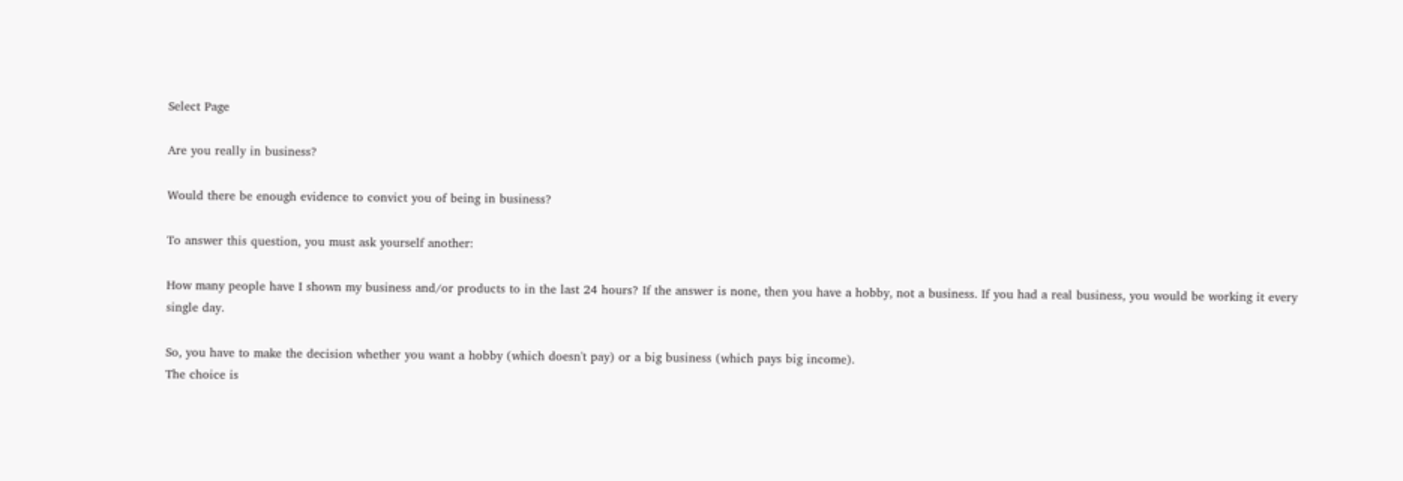Select Page

Are you really in business?

Would there be enough evidence to convict you of being in business?

To answer this question, you must ask yourself another:

How many people have I shown my business and/or products to in the last 24 hours? If the answer is none, then you have a hobby, not a business. If you had a real business, you would be working it every single day.

So, you have to make the decision whether you want a hobby (which doesn't pay) or a big business (which pays big income).
The choice is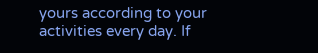yours according to your activities every day. If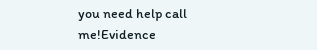you need help call me!Evidence